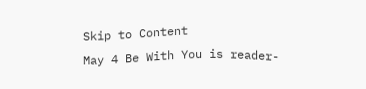Skip to Content
May 4 Be With You is reader-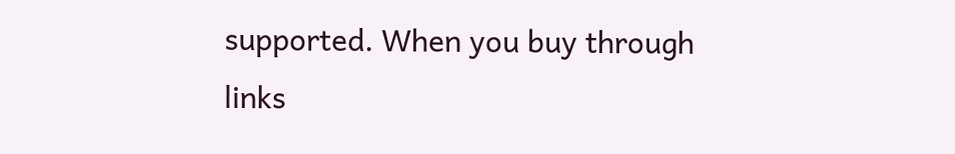supported. When you buy through links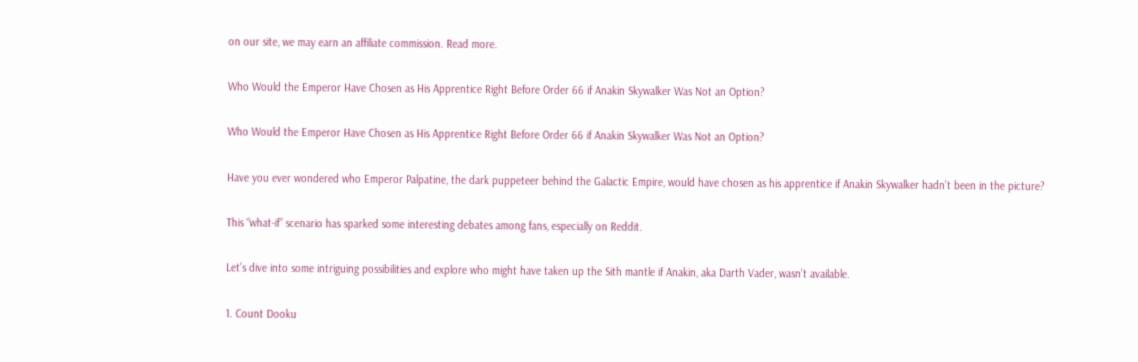on our site, we may earn an affiliate commission. Read more.

Who Would the Emperor Have Chosen as His Apprentice Right Before Order 66 if Anakin Skywalker Was Not an Option?

Who Would the Emperor Have Chosen as His Apprentice Right Before Order 66 if Anakin Skywalker Was Not an Option?

Have you ever wondered who Emperor Palpatine, the dark puppeteer behind the Galactic Empire, would have chosen as his apprentice if Anakin Skywalker hadn’t been in the picture?

This “what-if” scenario has sparked some interesting debates among fans, especially on Reddit.

Let’s dive into some intriguing possibilities and explore who might have taken up the Sith mantle if Anakin, aka Darth Vader, wasn’t available.

1. Count Dooku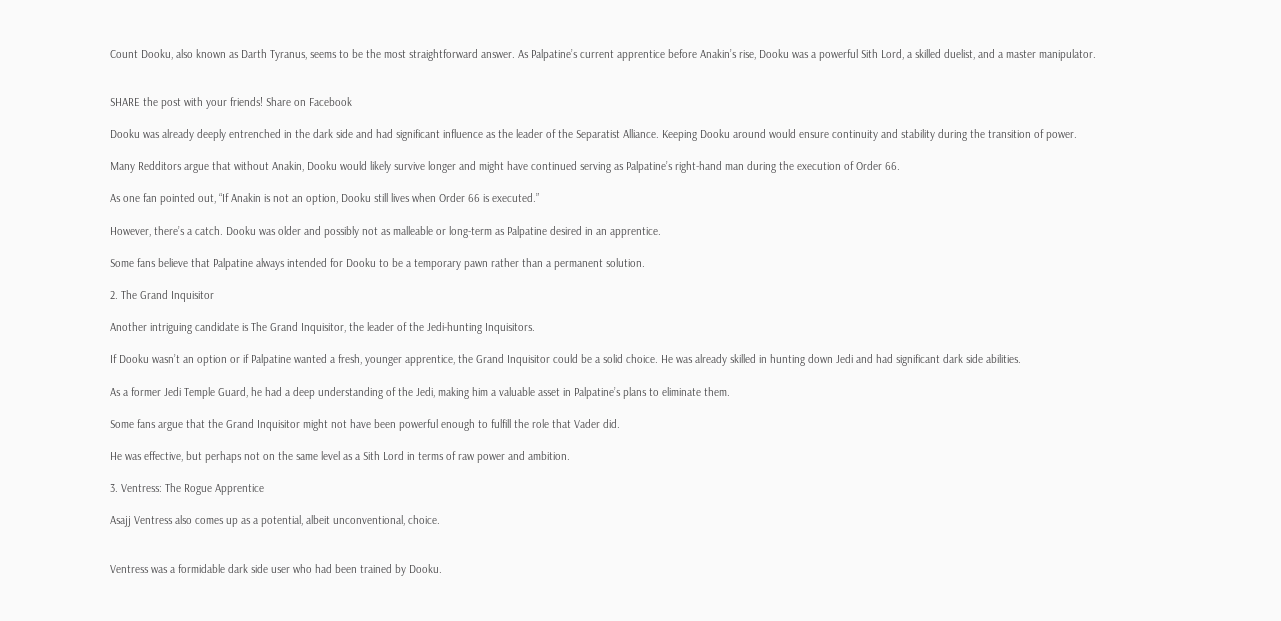Count Dooku, also known as Darth Tyranus, seems to be the most straightforward answer. As Palpatine’s current apprentice before Anakin’s rise, Dooku was a powerful Sith Lord, a skilled duelist, and a master manipulator.


SHARE the post with your friends! Share on Facebook

Dooku was already deeply entrenched in the dark side and had significant influence as the leader of the Separatist Alliance. Keeping Dooku around would ensure continuity and stability during the transition of power.

Many Redditors argue that without Anakin, Dooku would likely survive longer and might have continued serving as Palpatine’s right-hand man during the execution of Order 66.

As one fan pointed out, “If Anakin is not an option, Dooku still lives when Order 66 is executed.”

However, there’s a catch. Dooku was older and possibly not as malleable or long-term as Palpatine desired in an apprentice.

Some fans believe that Palpatine always intended for Dooku to be a temporary pawn rather than a permanent solution.

2. The Grand Inquisitor

Another intriguing candidate is The Grand Inquisitor, the leader of the Jedi-hunting Inquisitors.

If Dooku wasn’t an option or if Palpatine wanted a fresh, younger apprentice, the Grand Inquisitor could be a solid choice. He was already skilled in hunting down Jedi and had significant dark side abilities.

As a former Jedi Temple Guard, he had a deep understanding of the Jedi, making him a valuable asset in Palpatine’s plans to eliminate them.

Some fans argue that the Grand Inquisitor might not have been powerful enough to fulfill the role that Vader did.

He was effective, but perhaps not on the same level as a Sith Lord in terms of raw power and ambition.

3. Ventress: The Rogue Apprentice

Asajj Ventress also comes up as a potential, albeit unconventional, choice.


Ventress was a formidable dark side user who had been trained by Dooku.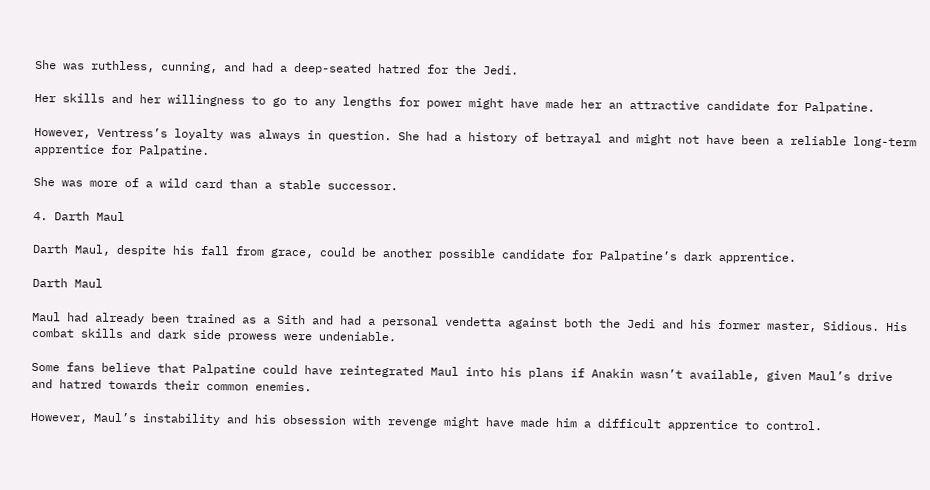She was ruthless, cunning, and had a deep-seated hatred for the Jedi.

Her skills and her willingness to go to any lengths for power might have made her an attractive candidate for Palpatine.

However, Ventress’s loyalty was always in question. She had a history of betrayal and might not have been a reliable long-term apprentice for Palpatine.

She was more of a wild card than a stable successor.

4. Darth Maul

Darth Maul, despite his fall from grace, could be another possible candidate for Palpatine’s dark apprentice.

Darth Maul

Maul had already been trained as a Sith and had a personal vendetta against both the Jedi and his former master, Sidious. His combat skills and dark side prowess were undeniable.

Some fans believe that Palpatine could have reintegrated Maul into his plans if Anakin wasn’t available, given Maul’s drive and hatred towards their common enemies.

However, Maul’s instability and his obsession with revenge might have made him a difficult apprentice to control.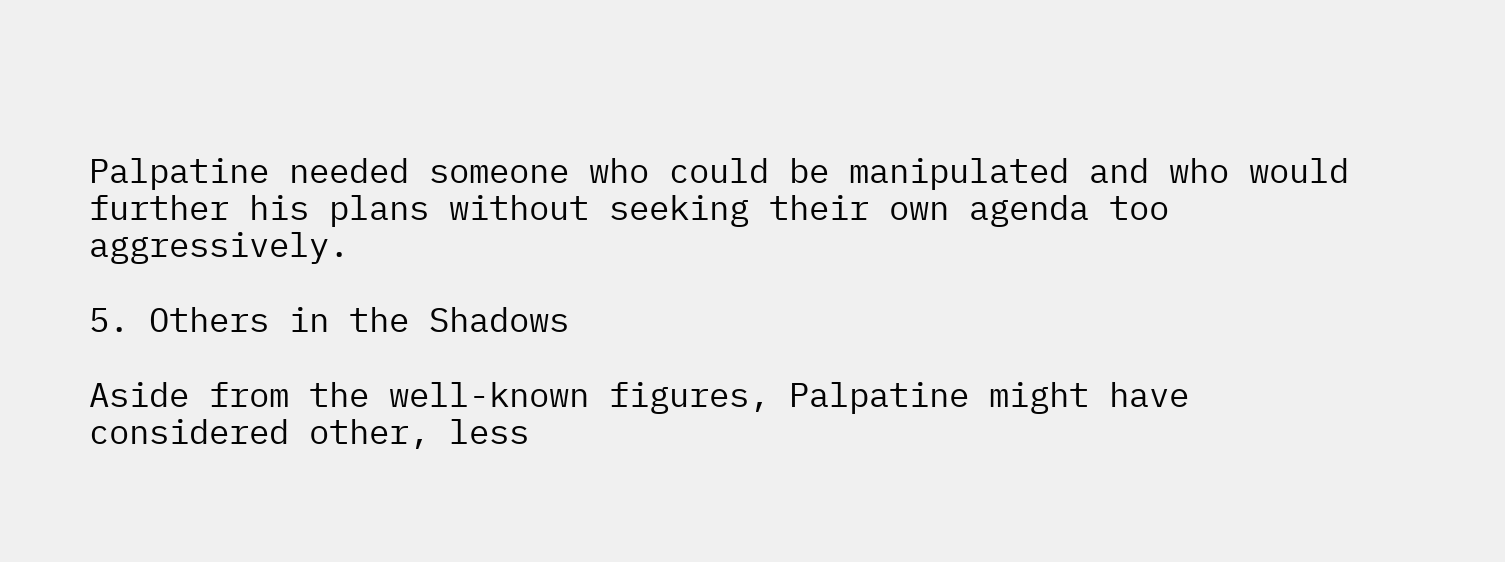Palpatine needed someone who could be manipulated and who would further his plans without seeking their own agenda too aggressively.

5. Others in the Shadows

Aside from the well-known figures, Palpatine might have considered other, less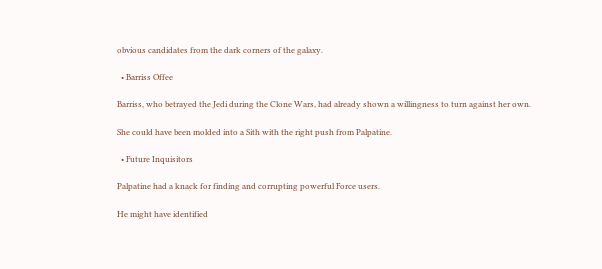obvious candidates from the dark corners of the galaxy.

  • Barriss Offee

Barriss, who betrayed the Jedi during the Clone Wars, had already shown a willingness to turn against her own.

She could have been molded into a Sith with the right push from Palpatine.

  • Future Inquisitors

Palpatine had a knack for finding and corrupting powerful Force users.

He might have identified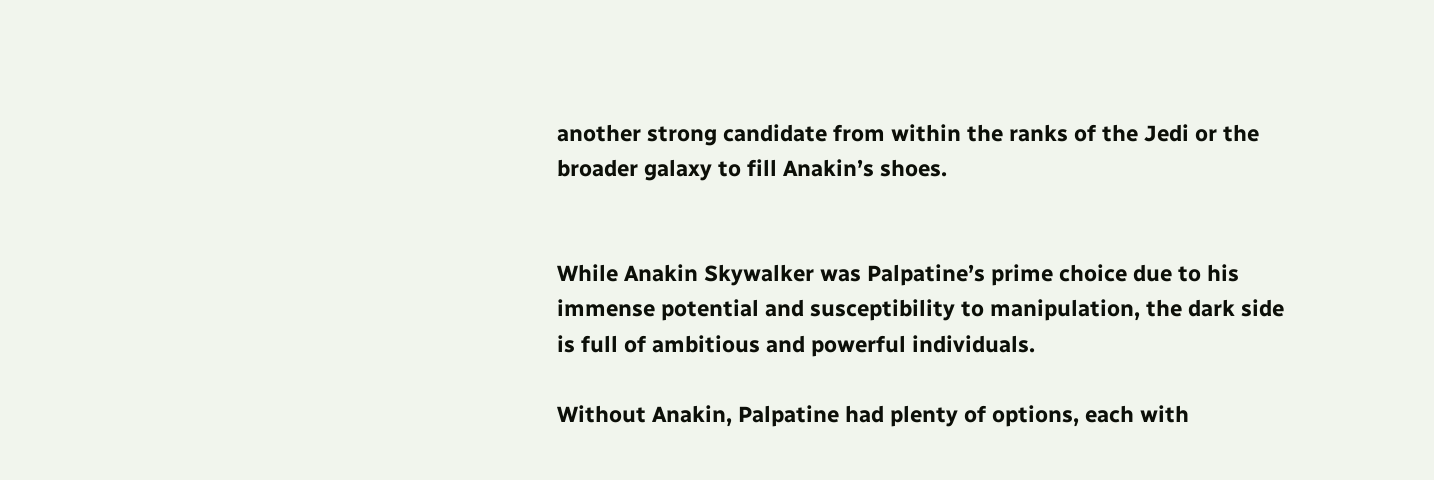another strong candidate from within the ranks of the Jedi or the broader galaxy to fill Anakin’s shoes.


While Anakin Skywalker was Palpatine’s prime choice due to his immense potential and susceptibility to manipulation, the dark side is full of ambitious and powerful individuals.

Without Anakin, Palpatine had plenty of options, each with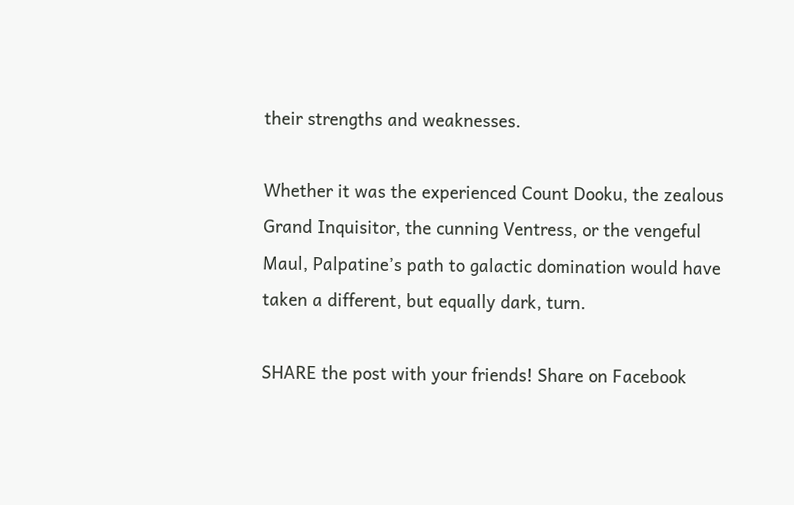their strengths and weaknesses.

Whether it was the experienced Count Dooku, the zealous Grand Inquisitor, the cunning Ventress, or the vengeful Maul, Palpatine’s path to galactic domination would have taken a different, but equally dark, turn.

SHARE the post with your friends! Share on Facebook